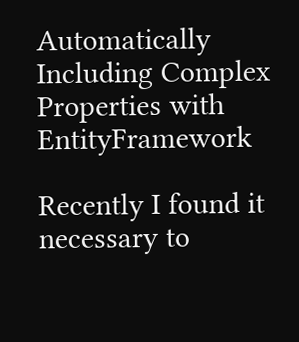Automatically Including Complex Properties with EntityFramework

Recently I found it necessary to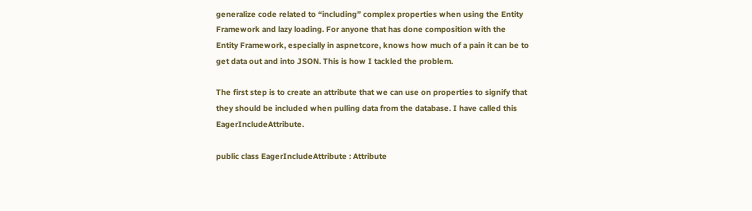generalize code related to “including” complex properties when using the Entity Framework and lazy loading. For anyone that has done composition with the Entity Framework, especially in aspnetcore, knows how much of a pain it can be to get data out and into JSON. This is how I tackled the problem.

The first step is to create an attribute that we can use on properties to signify that they should be included when pulling data from the database. I have called this EagerIncludeAttribute.

public class EagerIncludeAttribute : Attribute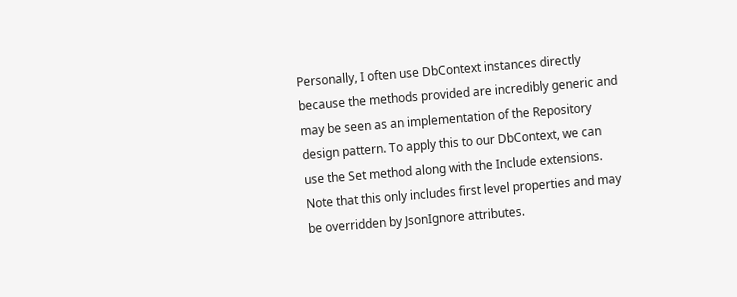Personally, I often use DbContext instances directly because the methods provided are incredibly generic and may be seen as an implementation of the Repository design pattern. To apply this to our DbContext, we can use the Set method along with the Include extensions. Note that this only includes first level properties and may be overridden by JsonIgnore attributes.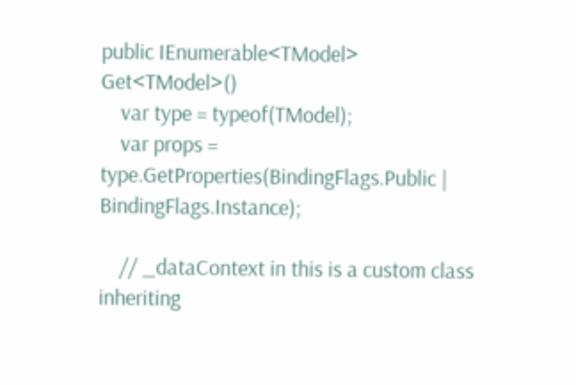public IEnumerable<TModel> Get<TModel>()
    var type = typeof(TModel);
    var props = type.GetProperties(BindingFlags.Public | BindingFlags.Instance);

    // _dataContext in this is a custom class inheriting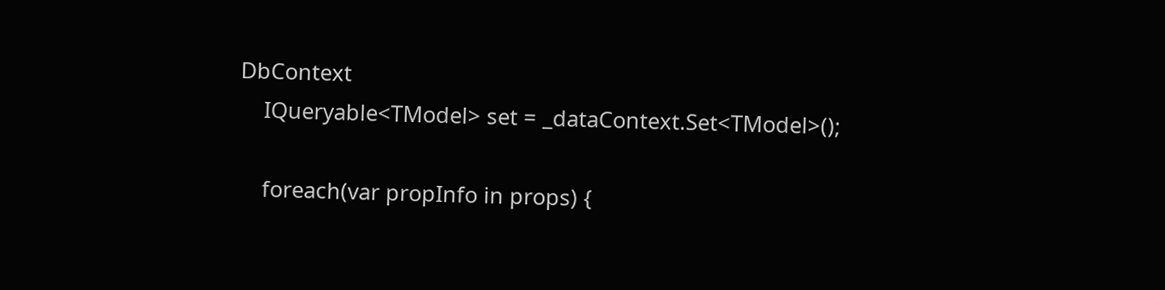DbContext
    IQueryable<TModel> set = _dataContext.Set<TModel>();

    foreach(var propInfo in props) {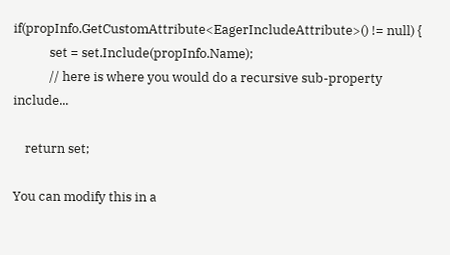if(propInfo.GetCustomAttribute<EagerIncludeAttribute>() != null) {
            set = set.Include(propInfo.Name);
            // here is where you would do a recursive sub-property include...

    return set;

You can modify this in a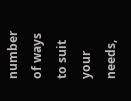number of ways to suit your needs,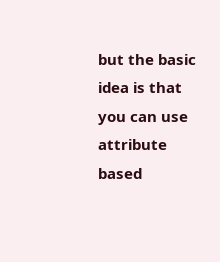but the basic idea is that you can use attribute based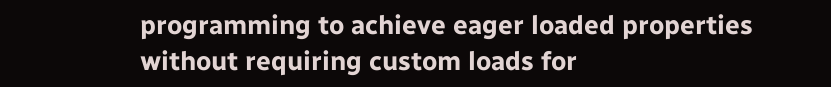programming to achieve eager loaded properties without requiring custom loads for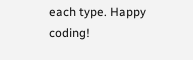each type. Happy coding!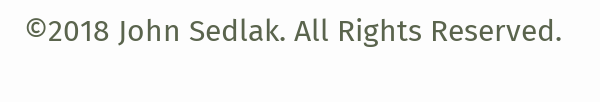©2018 John Sedlak. All Rights Reserved.